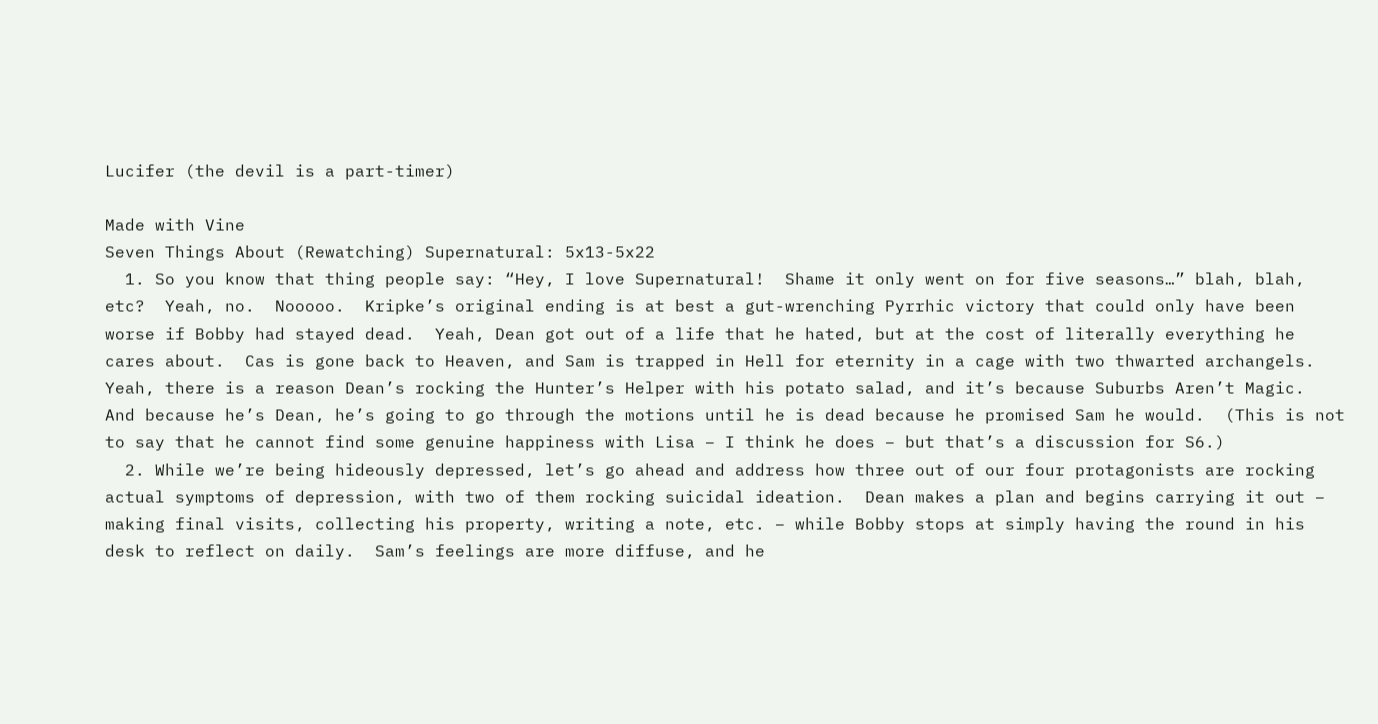Lucifer (the devil is a part-timer)

Made with Vine
Seven Things About (Rewatching) Supernatural: 5x13-5x22
  1. So you know that thing people say: “Hey, I love Supernatural!  Shame it only went on for five seasons…” blah, blah, etc?  Yeah, no.  Nooooo.  Kripke’s original ending is at best a gut-wrenching Pyrrhic victory that could only have been worse if Bobby had stayed dead.  Yeah, Dean got out of a life that he hated, but at the cost of literally everything he cares about.  Cas is gone back to Heaven, and Sam is trapped in Hell for eternity in a cage with two thwarted archangels.  Yeah, there is a reason Dean’s rocking the Hunter’s Helper with his potato salad, and it’s because Suburbs Aren’t Magic.  And because he’s Dean, he’s going to go through the motions until he is dead because he promised Sam he would.  (This is not to say that he cannot find some genuine happiness with Lisa – I think he does – but that’s a discussion for S6.)
  2. While we’re being hideously depressed, let’s go ahead and address how three out of our four protagonists are rocking actual symptoms of depression, with two of them rocking suicidal ideation.  Dean makes a plan and begins carrying it out – making final visits, collecting his property, writing a note, etc. – while Bobby stops at simply having the round in his desk to reflect on daily.  Sam’s feelings are more diffuse, and he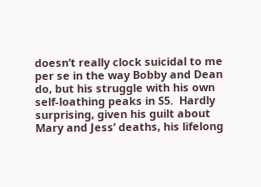doesn’t really clock suicidal to me per se in the way Bobby and Dean do, but his struggle with his own self-loathing peaks in S5.  Hardly surprising, given his guilt about Mary and Jess’ deaths, his lifelong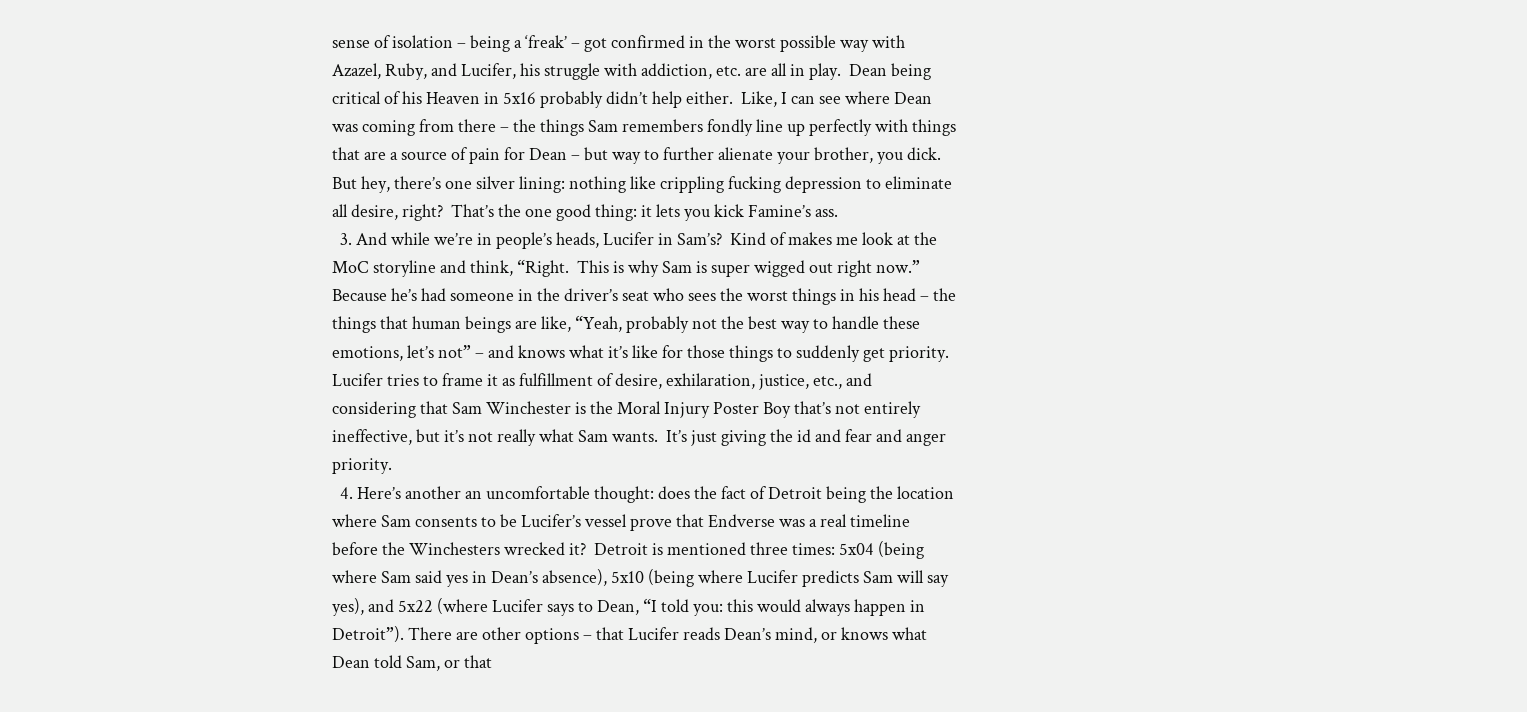sense of isolation – being a ‘freak’ – got confirmed in the worst possible way with Azazel, Ruby, and Lucifer, his struggle with addiction, etc. are all in play.  Dean being critical of his Heaven in 5x16 probably didn’t help either.  Like, I can see where Dean was coming from there – the things Sam remembers fondly line up perfectly with things that are a source of pain for Dean – but way to further alienate your brother, you dick.  But hey, there’s one silver lining: nothing like crippling fucking depression to eliminate all desire, right?  That’s the one good thing: it lets you kick Famine’s ass.
  3. And while we’re in people’s heads, Lucifer in Sam’s?  Kind of makes me look at the MoC storyline and think, “Right.  This is why Sam is super wigged out right now.”  Because he’s had someone in the driver’s seat who sees the worst things in his head – the things that human beings are like, “Yeah, probably not the best way to handle these emotions, let’s not” – and knows what it’s like for those things to suddenly get priority.  Lucifer tries to frame it as fulfillment of desire, exhilaration, justice, etc., and considering that Sam Winchester is the Moral Injury Poster Boy that’s not entirely ineffective, but it’s not really what Sam wants.  It’s just giving the id and fear and anger priority.
  4. Here’s another an uncomfortable thought: does the fact of Detroit being the location where Sam consents to be Lucifer’s vessel prove that Endverse was a real timeline before the Winchesters wrecked it?  Detroit is mentioned three times: 5x04 (being where Sam said yes in Dean’s absence), 5x10 (being where Lucifer predicts Sam will say yes), and 5x22 (where Lucifer says to Dean, “I told you: this would always happen in Detroit”). There are other options – that Lucifer reads Dean’s mind, or knows what Dean told Sam, or that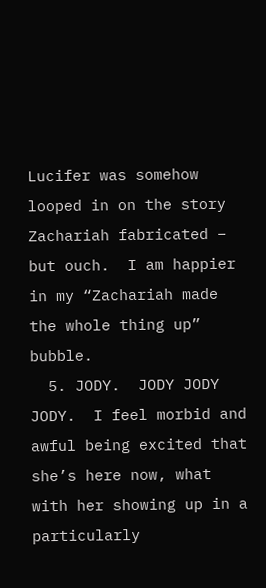Lucifer was somehow looped in on the story Zachariah fabricated – but ouch.  I am happier in my “Zachariah made the whole thing up” bubble.
  5. JODY.  JODY JODY JODY.  I feel morbid and awful being excited that she’s here now, what with her showing up in a particularly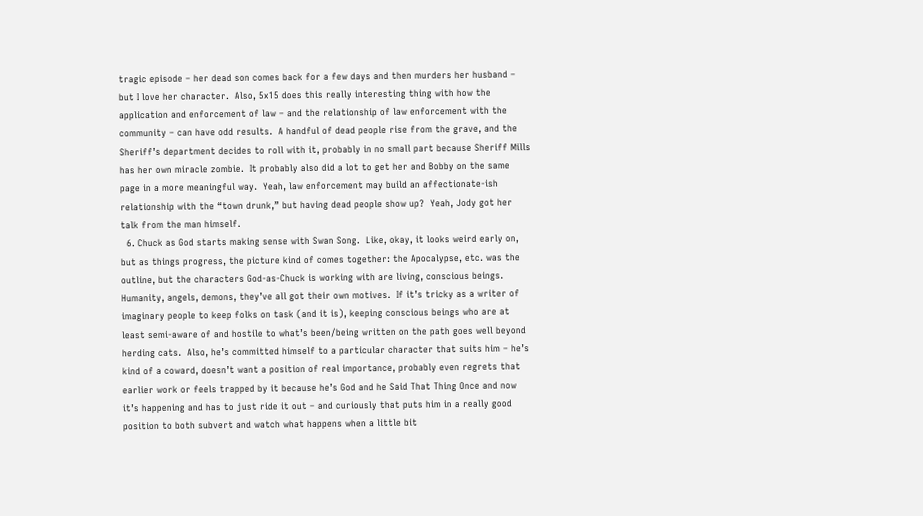tragic episode – her dead son comes back for a few days and then murders her husband – but I love her character.  Also, 5x15 does this really interesting thing with how the application and enforcement of law – and the relationship of law enforcement with the community – can have odd results.  A handful of dead people rise from the grave, and the Sheriff’s department decides to roll with it, probably in no small part because Sheriff Mills has her own miracle zombie.  It probably also did a lot to get her and Bobby on the same page in a more meaningful way.  Yeah, law enforcement may build an affectionate-ish relationship with the “town drunk,” but having dead people show up?  Yeah, Jody got her talk from the man himself.
  6. Chuck as God starts making sense with Swan Song.  Like, okay, it looks weird early on, but as things progress, the picture kind of comes together: the Apocalypse, etc. was the outline, but the characters God-as-Chuck is working with are living, conscious beings.  Humanity, angels, demons, they’ve all got their own motives.  If it’s tricky as a writer of imaginary people to keep folks on task (and it is), keeping conscious beings who are at least semi-aware of and hostile to what’s been/being written on the path goes well beyond herding cats.  Also, he’s committed himself to a particular character that suits him – he’s kind of a coward, doesn’t want a position of real importance, probably even regrets that earlier work or feels trapped by it because he’s God and he Said That Thing Once and now it’s happening and has to just ride it out – and curiously that puts him in a really good position to both subvert and watch what happens when a little bit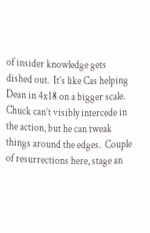of insider knowledge gets dished out.  It’s like Cas helping Dean in 4x18 on a bigger scale.  Chuck can’t visibly intercede in the action, but he can tweak things around the edges.  Couple of resurrections here, stage an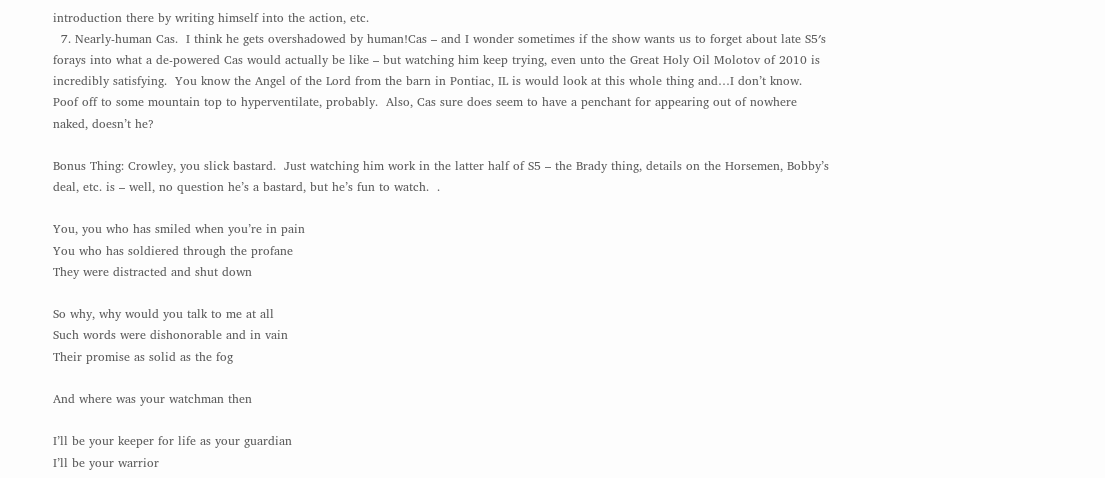introduction there by writing himself into the action, etc.
  7. Nearly-human Cas.  I think he gets overshadowed by human!Cas – and I wonder sometimes if the show wants us to forget about late S5′s forays into what a de-powered Cas would actually be like – but watching him keep trying, even unto the Great Holy Oil Molotov of 2010 is incredibly satisfying.  You know the Angel of the Lord from the barn in Pontiac, IL is would look at this whole thing and…I don’t know.  Poof off to some mountain top to hyperventilate, probably.  Also, Cas sure does seem to have a penchant for appearing out of nowhere naked, doesn’t he?

Bonus Thing: Crowley, you slick bastard.  Just watching him work in the latter half of S5 – the Brady thing, details on the Horsemen, Bobby’s deal, etc. is – well, no question he’s a bastard, but he’s fun to watch.  .

You, you who has smiled when you’re in pain
You who has soldiered through the profane
They were distracted and shut down

So why, why would you talk to me at all
Such words were dishonorable and in vain
Their promise as solid as the fog

And where was your watchman then

I’ll be your keeper for life as your guardian
I’ll be your warrior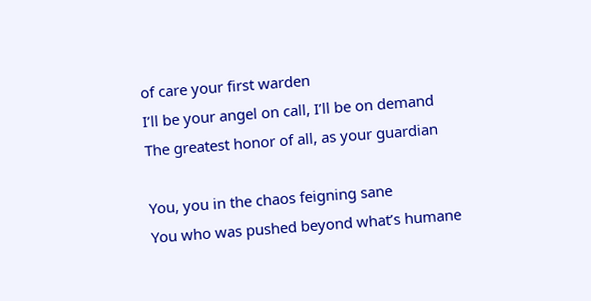of care your first warden
I’ll be your angel on call, I’ll be on demand
The greatest honor of all, as your guardian

You, you in the chaos feigning sane
You who was pushed beyond what’s humane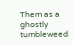Them as a ghostly tumbleweed